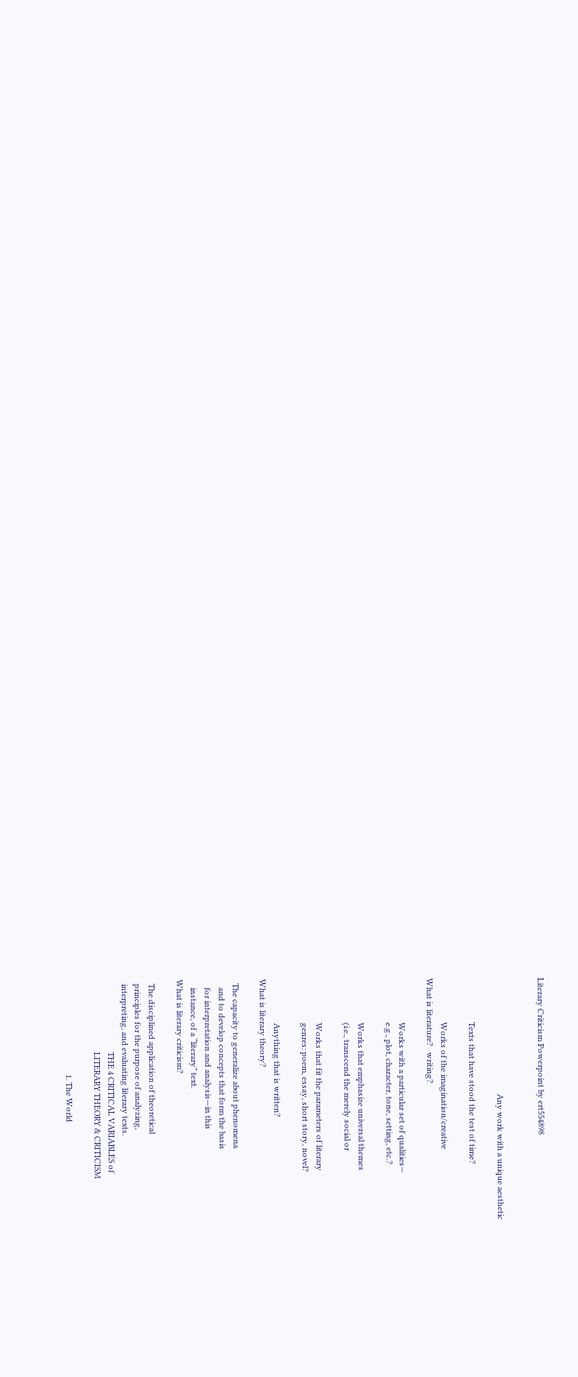Literary Criticism Powerpoint by ert554898


                                                          Any work with a unique aesthetic

                      Texts that have stood the test of time?

                      Works of the imagination/creative
What is literature?   writing?

                      Works with a particular set of qualities—
                      e.g., plot, character, tone, setting, etc.?

                      Works that emphasize universal themes
                      (i.e., transcend the merely social or

                      Works that fit the parameters of literary
                      genres: poem, essay, short story, novel?

                      Anything that is written?
What is literary theory?

  The capacity to generalize about phenomena
    and to develop concepts that form the basis
    for interpretation and analysis—in this
    instance, of a “literary” text.
What is literary criticism?

  The disciplined application of theoretical
  principles for the purpose of analyzing,
  interpreting, and evaluating literary texts.
                                    THE 4 CRITICAL VARIABLES of
                                    LITERARY THEORY & CRITICISM

                                               1. The World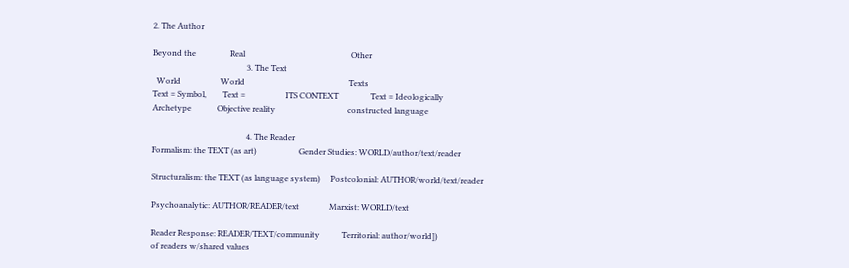2. The Author

Beyond the                 Real                                                     Other
                                               3. The Text
  World                    World                                                    Texts
Text = Symbol,        Text =                    ITS CONTEXT                Text = Ideologically
Archetype             Objective reality                                    constructed language

                                               4. The Reader
Formalism: the TEXT (as art)                     Gender Studies: WORLD/author/text/reader

Structuralism: the TEXT (as language system)     Postcolonial: AUTHOR/world/text/reader

Psychoanalytic: AUTHOR/READER/text               Marxist: WORLD/text

Reader Response: READER/TEXT/community           Territorial: author/world])
of readers w/shared values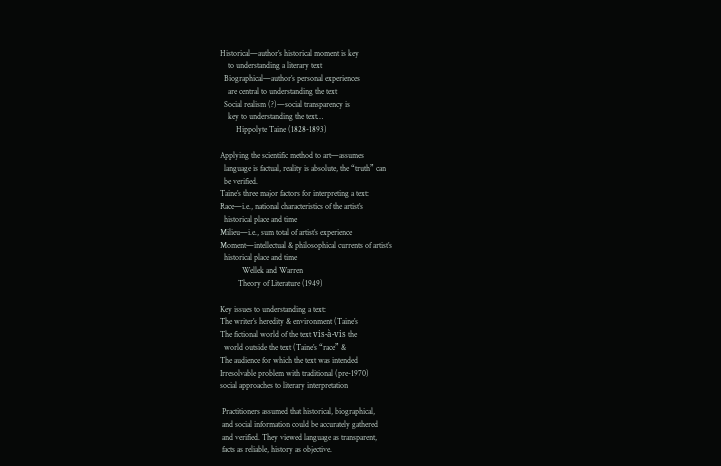Historical—author’s historical moment is key
    to understanding a literary text
  Biographical—author’s personal experiences
    are central to understanding the text
  Social realism (?)—social transparency is
    key to understanding the text…
        Hippolyte Taine (1828-1893)

Applying the scientific method to art—assumes
  language is factual, reality is absolute, the “truth” can
  be verified.
Taine’s three major factors for interpreting a text:
Race—i.e., national characteristics of the artist’s
  historical place and time
Milieu—i.e., sum total of artist’s experience
Moment—intellectual & philosophical currents of artist’s
  historical place and time
           Wellek and Warren
         Theory of Literature (1949)

Key issues to understanding a text:
The writer’s heredity & environment (Taine’s
The fictional world of the text vis-à-vis the
  world outside the text (Taine’s “race” &
The audience for which the text was intended
Irresolvable problem with traditional (pre-1970)
social approaches to literary interpretation

 Practitioners assumed that historical, biographical,
 and social information could be accurately gathered
 and verified. They viewed language as transparent,
 facts as reliable, history as objective.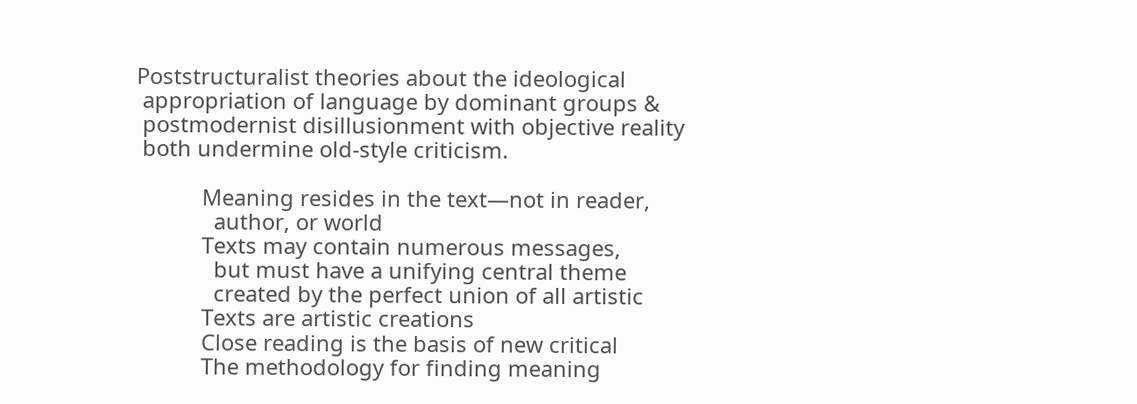Poststructuralist theories about the ideological
 appropriation of language by dominant groups &
 postmodernist disillusionment with objective reality
 both undermine old-style criticism.

           Meaning resides in the text—not in reader,
             author, or world
           Texts may contain numerous messages,
             but must have a unifying central theme
             created by the perfect union of all artistic
           Texts are artistic creations
           Close reading is the basis of new critical
           The methodology for finding meaning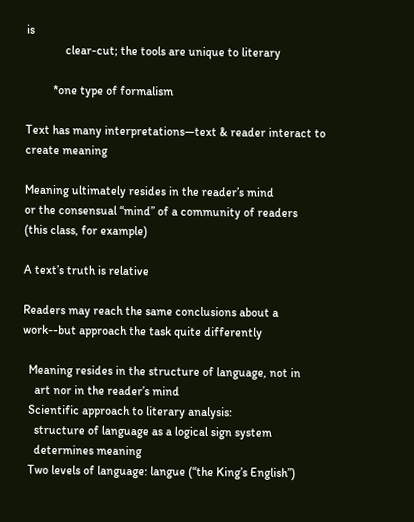is
             clear-cut; the tools are unique to literary

         *one type of formalism

Text has many interpretations—text & reader interact to
create meaning

Meaning ultimately resides in the reader’s mind
or the consensual “mind” of a community of readers
(this class, for example)

A text’s truth is relative

Readers may reach the same conclusions about a
work--but approach the task quite differently

  Meaning resides in the structure of language, not in
    art nor in the reader’s mind
  Scientific approach to literary analysis:
    structure of language as a logical sign system
    determines meaning
  Two levels of language: langue (“the King’s English”)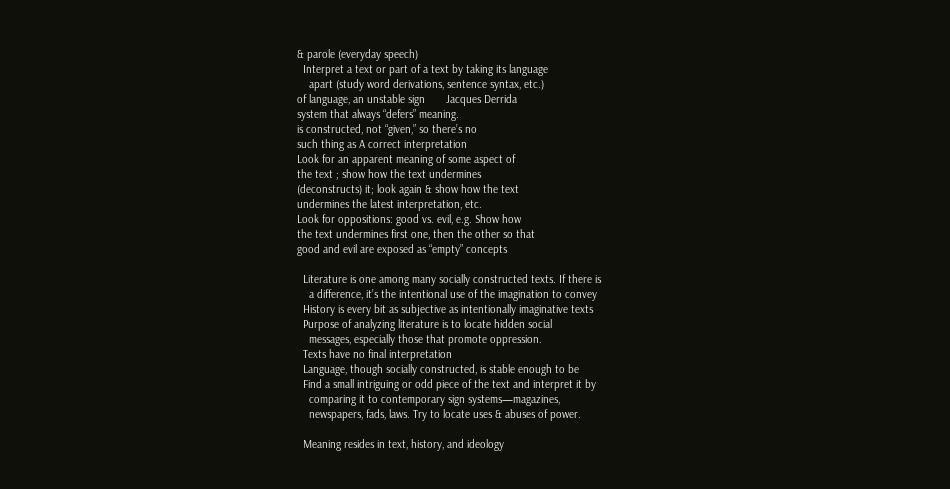& parole (everyday speech)
  Interpret a text or part of a text by taking its language
    apart (study word derivations, sentence syntax, etc.)
of language, an unstable sign       Jacques Derrida
system that always “defers” meaning.
is constructed, not “given,” so there’s no
such thing as A correct interpretation
Look for an apparent meaning of some aspect of
the text ; show how the text undermines
(deconstructs) it; look again & show how the text
undermines the latest interpretation, etc.
Look for oppositions: good vs. evil, e.g. Show how
the text undermines first one, then the other so that
good and evil are exposed as “empty” concepts

  Literature is one among many socially constructed texts. If there is
    a difference, it’s the intentional use of the imagination to convey
  History is every bit as subjective as intentionally imaginative texts
  Purpose of analyzing literature is to locate hidden social
    messages, especially those that promote oppression.
  Texts have no final interpretation
  Language, though socially constructed, is stable enough to be
  Find a small intriguing or odd piece of the text and interpret it by
    comparing it to contemporary sign systems—magazines,
    newspapers, fads, laws. Try to locate uses & abuses of power.

  Meaning resides in text, history, and ideology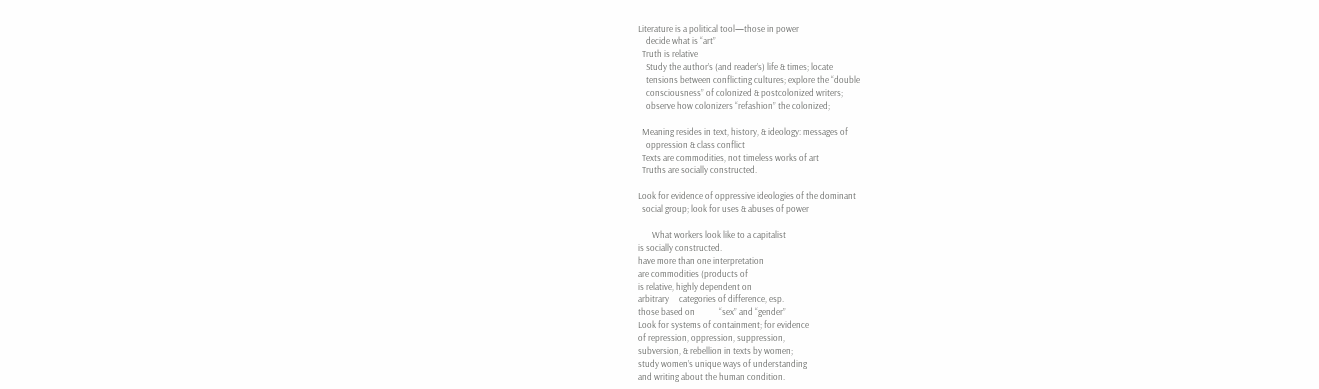Literature is a political tool—those in power
    decide what is “art”
  Truth is relative
    Study the author’s (and reader’s) life & times; locate
    tensions between conflicting cultures; explore the “double
    consciousness” of colonized & postcolonized writers;
    observe how colonizers “refashion” the colonized;

  Meaning resides in text, history, & ideology: messages of
    oppression & class conflict
  Texts are commodities, not timeless works of art
  Truths are socially constructed.

Look for evidence of oppressive ideologies of the dominant
  social group; look for uses & abuses of power

       What workers look like to a capitalist
is socially constructed.
have more than one interpretation
are commodities (products of
is relative, highly dependent on
arbitrary     categories of difference, esp.
those based on            “sex” and “gender”
Look for systems of containment; for evidence
of repression, oppression, suppression,
subversion, & rebellion in texts by women;
study women’s unique ways of understanding
and writing about the human condition.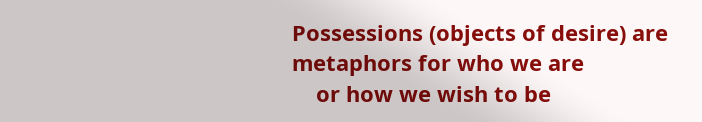Possessions (objects of desire) are metaphors for who we are
    or how we wish to be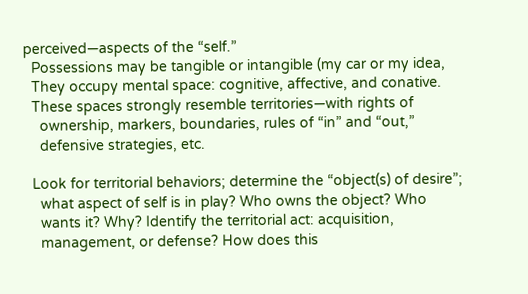perceived—aspects of the “self.”
  Possessions may be tangible or intangible (my car or my idea,
  They occupy mental space: cognitive, affective, and conative.
  These spaces strongly resemble territories—with rights of
    ownership, markers, boundaries, rules of “in” and “out,”
    defensive strategies, etc.

  Look for territorial behaviors; determine the “object(s) of desire”;
    what aspect of self is in play? Who owns the object? Who
    wants it? Why? Identify the territorial act: acquisition,
    management, or defense? How does this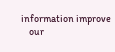information improve
    our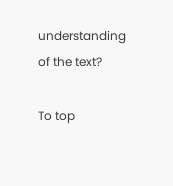understanding of the text?

To top